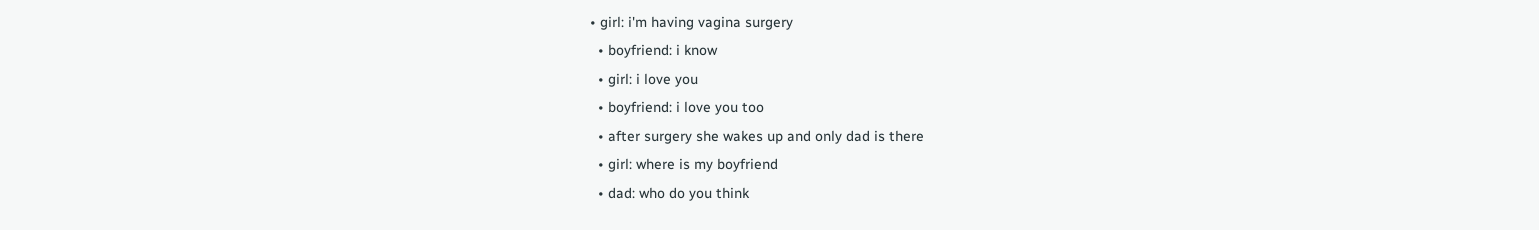• girl: i'm having vagina surgery
  • boyfriend: i know
  • girl: i love you
  • boyfriend: i love you too
  • after surgery she wakes up and only dad is there
  • girl: where is my boyfriend
  • dad: who do you think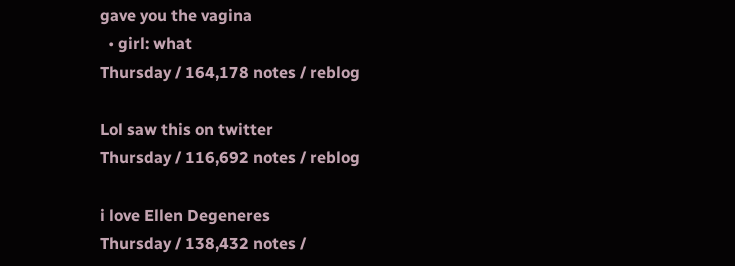gave you the vagina
  • girl: what
Thursday / 164,178 notes / reblog

Lol saw this on twitter
Thursday / 116,692 notes / reblog

i love Ellen Degeneres
Thursday / 138,432 notes /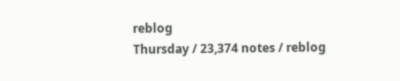reblog
Thursday / 23,374 notes / reblog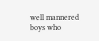well mannered boys who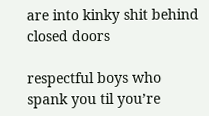are into kinky shit behind closed doors

respectful boys who spank you til you’re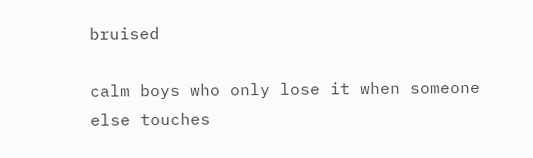bruised

calm boys who only lose it when someone else touches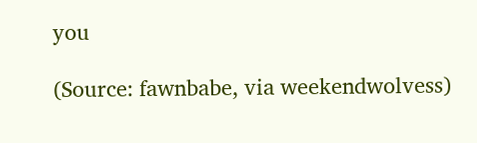you

(Source: fawnbabe, via weekendwolvess)